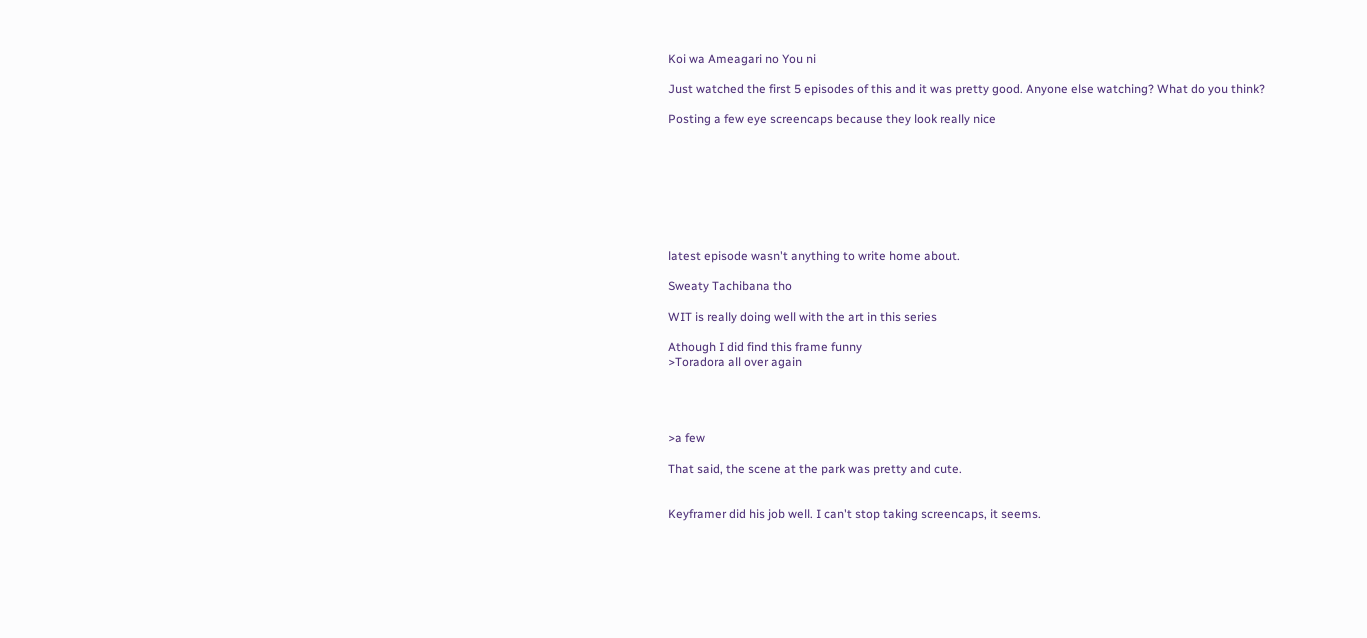Koi wa Ameagari no You ni

Just watched the first 5 episodes of this and it was pretty good. Anyone else watching? What do you think?

Posting a few eye screencaps because they look really nice








latest episode wasn't anything to write home about.

Sweaty Tachibana tho

WIT is really doing well with the art in this series

Athough I did find this frame funny
>Toradora all over again




>a few

That said, the scene at the park was pretty and cute.


Keyframer did his job well. I can't stop taking screencaps, it seems.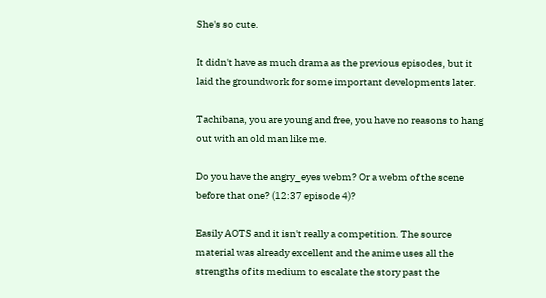She's so cute.

It didn't have as much drama as the previous episodes, but it laid the groundwork for some important developments later.

Tachibana, you are young and free, you have no reasons to hang out with an old man like me.

Do you have the angry_eyes webm? Or a webm of the scene before that one? (12:37 episode 4)?

Easily AOTS and it isn't really a competition. The source material was already excellent and the anime uses all the strengths of its medium to escalate the story past the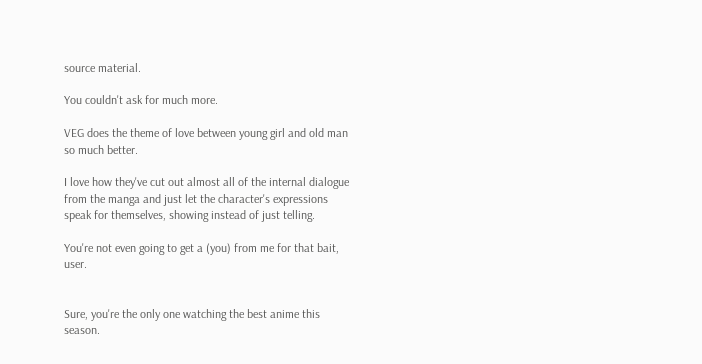source material.

You couldn't ask for much more.

VEG does the theme of love between young girl and old man so much better.

I love how they've cut out almost all of the internal dialogue from the manga and just let the character's expressions speak for themselves, showing instead of just telling.

You're not even going to get a (you) from me for that bait, user.


Sure, you're the only one watching the best anime this season.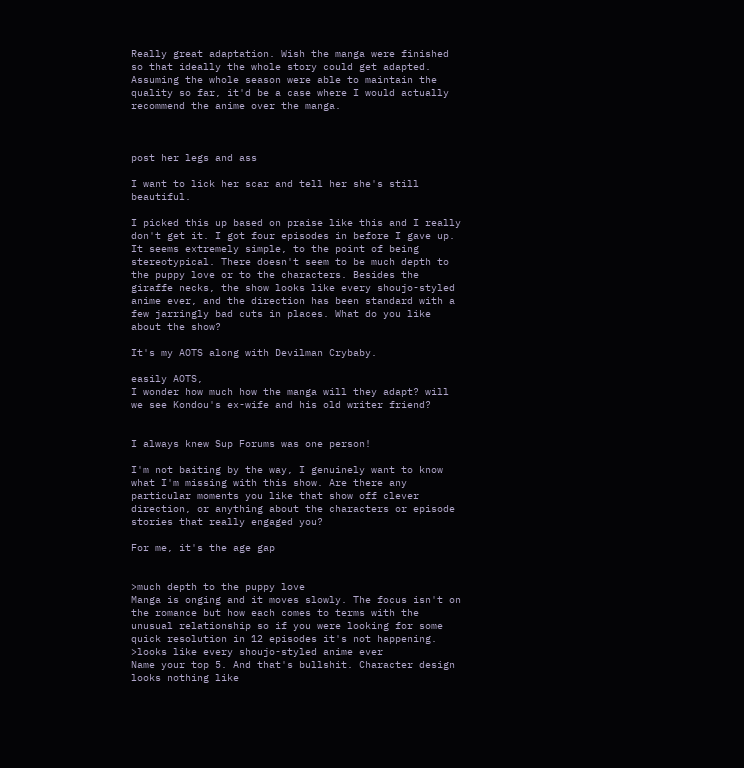Really great adaptation. Wish the manga were finished so that ideally the whole story could get adapted. Assuming the whole season were able to maintain the quality so far, it'd be a case where I would actually recommend the anime over the manga.



post her legs and ass

I want to lick her scar and tell her she's still beautiful.

I picked this up based on praise like this and I really don't get it. I got four episodes in before I gave up. It seems extremely simple, to the point of being stereotypical. There doesn't seem to be much depth to the puppy love or to the characters. Besides the giraffe necks, the show looks like every shoujo-styled anime ever, and the direction has been standard with a few jarringly bad cuts in places. What do you like about the show?

It's my AOTS along with Devilman Crybaby.

easily AOTS,
I wonder how much how the manga will they adapt? will we see Kondou's ex-wife and his old writer friend?


I always knew Sup Forums was one person!

I'm not baiting by the way, I genuinely want to know what I'm missing with this show. Are there any particular moments you like that show off clever direction, or anything about the characters or episode stories that really engaged you?

For me, it's the age gap


>much depth to the puppy love
Manga is onging and it moves slowly. The focus isn't on the romance but how each comes to terms with the unusual relationship so if you were looking for some quick resolution in 12 episodes it's not happening.
>looks like every shoujo-styled anime ever
Name your top 5. And that's bullshit. Character design looks nothing like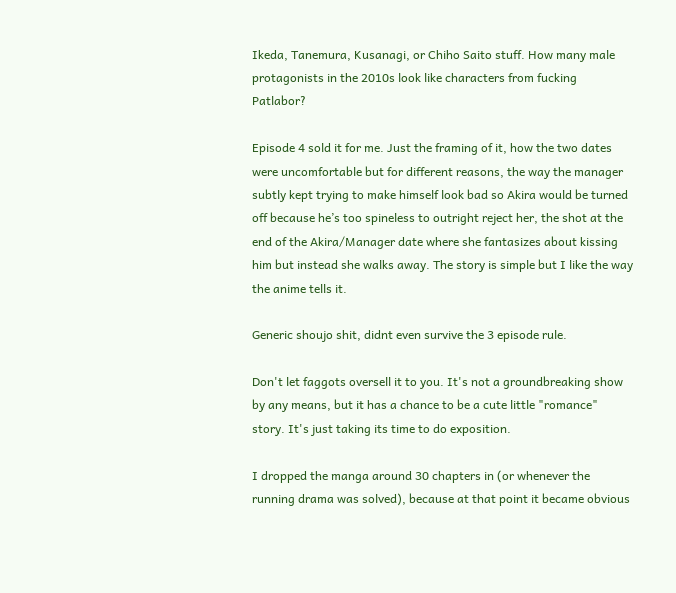Ikeda, Tanemura, Kusanagi, or Chiho Saito stuff. How many male protagonists in the 2010s look like characters from fucking Patlabor?

Episode 4 sold it for me. Just the framing of it, how the two dates were uncomfortable but for different reasons, the way the manager subtly kept trying to make himself look bad so Akira would be turned off because he’s too spineless to outright reject her, the shot at the end of the Akira/Manager date where she fantasizes about kissing him but instead she walks away. The story is simple but I like the way the anime tells it.

Generic shoujo shit, didnt even survive the 3 episode rule.

Don't let faggots oversell it to you. It's not a groundbreaking show by any means, but it has a chance to be a cute little "romance" story. It's just taking its time to do exposition.

I dropped the manga around 30 chapters in (or whenever the running drama was solved), because at that point it became obvious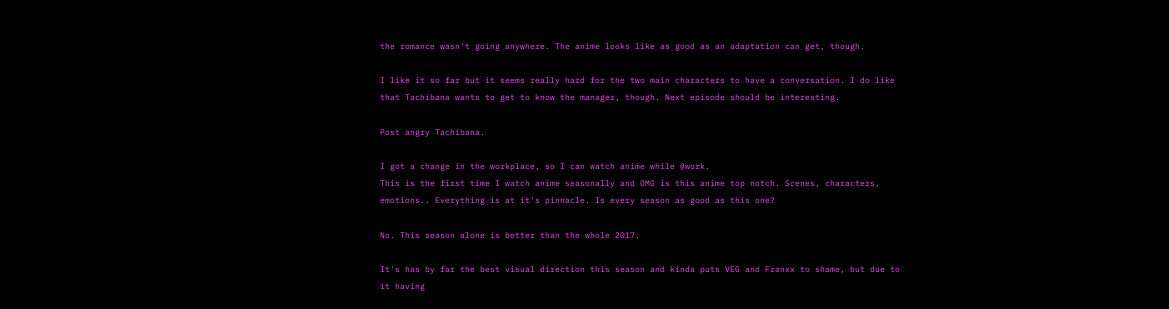the romance wasn't going anywhere. The anime looks like as good as an adaptation can get, though.

I like it so far but it seems really hard for the two main characters to have a conversation. I do like that Tachibana wants to get to know the manager, though. Next episode should be interesting.

Post angry Tachibana.

I got a change in the workplace, so I can watch anime while @work.
This is the first time I watch anime seasonally and OMG is this anime top notch. Scenes, characters, emotions.. Everything is at it's pinnacle. Is every season as good as this one?

No. This season alone is better than the whole 2017.

It's has by far the best visual direction this season and kinda puts VEG and Franxx to shame, but due to it having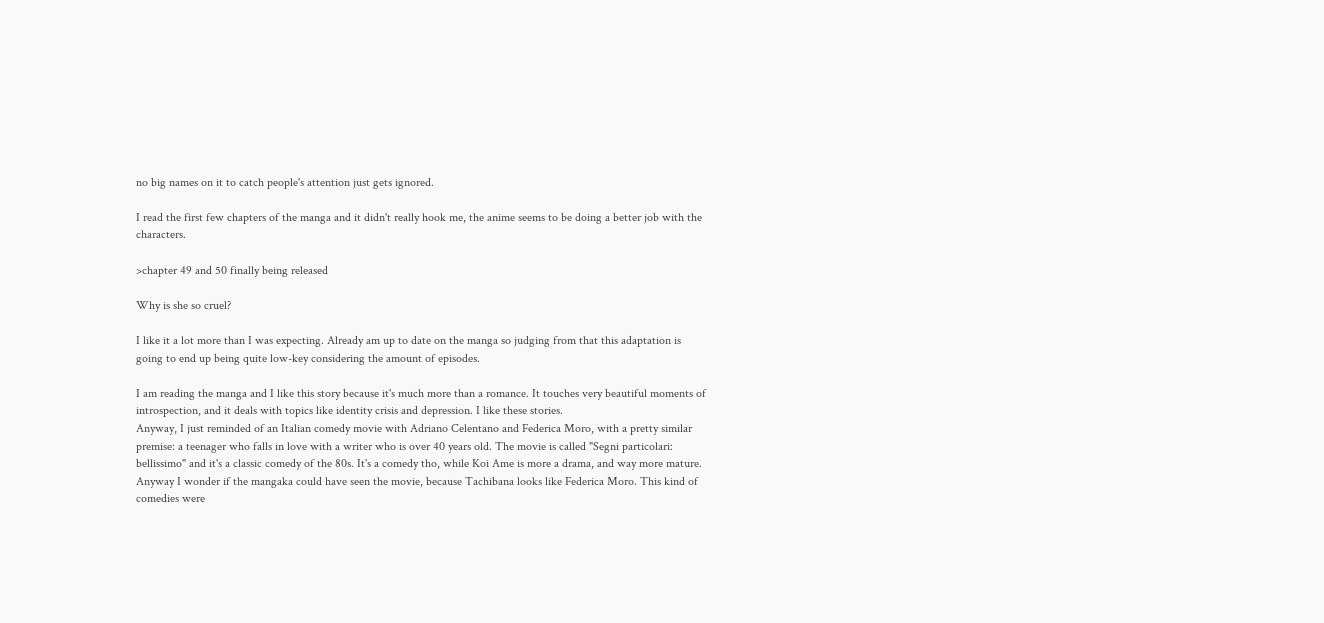no big names on it to catch people's attention just gets ignored.

I read the first few chapters of the manga and it didn't really hook me, the anime seems to be doing a better job with the characters.

>chapter 49 and 50 finally being released

Why is she so cruel?

I like it a lot more than I was expecting. Already am up to date on the manga so judging from that this adaptation is going to end up being quite low-key considering the amount of episodes.

I am reading the manga and I like this story because it's much more than a romance. It touches very beautiful moments of introspection, and it deals with topics like identity crisis and depression. I like these stories.
Anyway, I just reminded of an Italian comedy movie with Adriano Celentano and Federica Moro, with a pretty similar premise: a teenager who falls in love with a writer who is over 40 years old. The movie is called "Segni particolari: bellissimo" and it's a classic comedy of the 80s. It's a comedy tho, while Koi Ame is more a drama, and way more mature. Anyway I wonder if the mangaka could have seen the movie, because Tachibana looks like Federica Moro. This kind of comedies were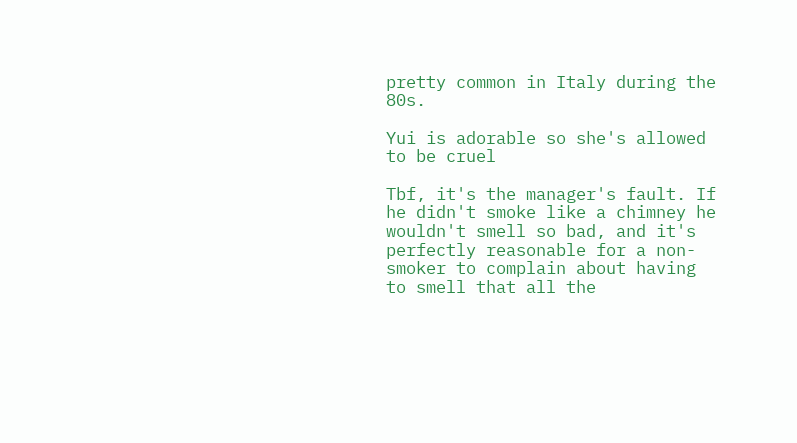pretty common in Italy during the 80s.

Yui is adorable so she's allowed to be cruel

Tbf, it's the manager's fault. If he didn't smoke like a chimney he wouldn't smell so bad, and it's perfectly reasonable for a non-smoker to complain about having to smell that all the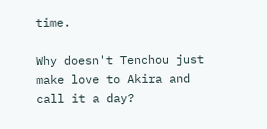time.

Why doesn't Tenchou just make love to Akira and call it a day?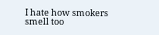I hate how smokers smell too